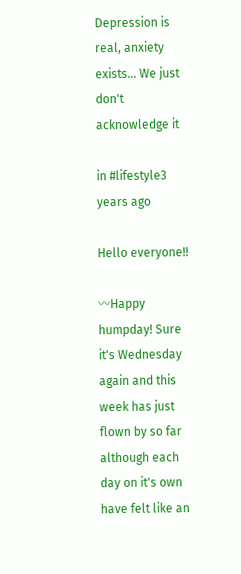Depression is real, anxiety exists... We just don't acknowledge it

in #lifestyle3 years ago

Hello everyone!!

〰Happy humpday! Sure it's Wednesday again and this week has just flown by so far although each day on it's own have felt like an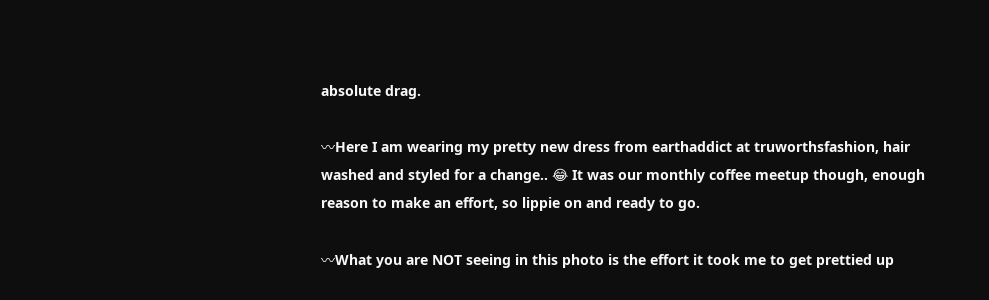absolute drag.

〰Here I am wearing my pretty new dress from earthaddict at truworthsfashion, hair washed and styled for a change.. 😂 It was our monthly coffee meetup though, enough reason to make an effort, so lippie on and ready to go.

〰What you are NOT seeing in this photo is the effort it took me to get prettied up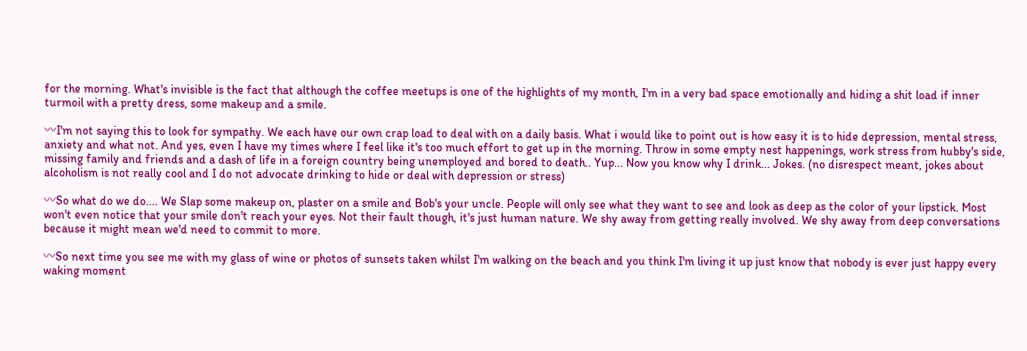for the morning. What's invisible is the fact that although the coffee meetups is one of the highlights of my month, I'm in a very bad space emotionally and hiding a shit load if inner turmoil with a pretty dress, some makeup and a smile.

〰I'm not saying this to look for sympathy. We each have our own crap load to deal with on a daily basis. What i would like to point out is how easy it is to hide depression, mental stress, anxiety and what not. And yes, even I have my times where I feel like it's too much effort to get up in the morning. Throw in some empty nest happenings, work stress from hubby's side, missing family and friends and a dash of life in a foreign country being unemployed and bored to death.. Yup... Now you know why I drink... Jokes. (no disrespect meant, jokes about alcoholism is not really cool and I do not advocate drinking to hide or deal with depression or stress)

〰So what do we do.... We Slap some makeup on, plaster on a smile and Bob's your uncle. People will only see what they want to see and look as deep as the color of your lipstick. Most won't even notice that your smile don't reach your eyes. Not their fault though, it's just human nature. We shy away from getting really involved. We shy away from deep conversations because it might mean we'd need to commit to more.

〰So next time you see me with my glass of wine or photos of sunsets taken whilst I'm walking on the beach and you think I'm living it up just know that nobody is ever just happy every waking moment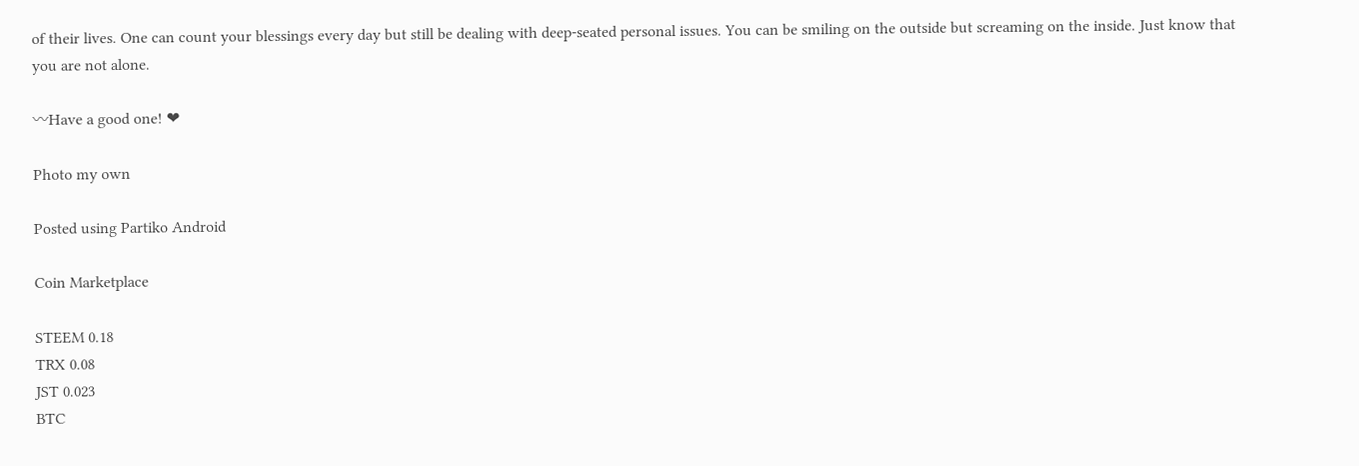of their lives. One can count your blessings every day but still be dealing with deep-seated personal issues. You can be smiling on the outside but screaming on the inside. Just know that you are not alone.

〰Have a good one! ❤

Photo my own

Posted using Partiko Android

Coin Marketplace

STEEM 0.18
TRX 0.08
JST 0.023
BTC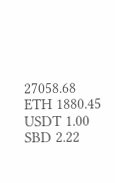27058.68
ETH 1880.45
USDT 1.00
SBD 2.22